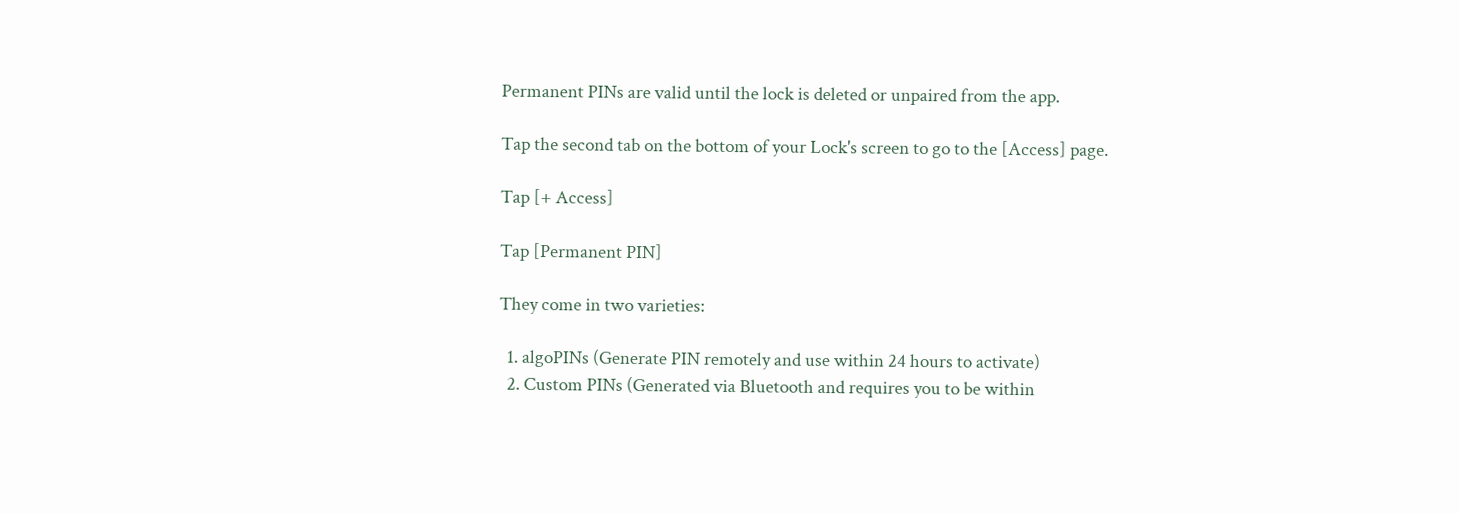Permanent PINs are valid until the lock is deleted or unpaired from the app.

Tap the second tab on the bottom of your Lock's screen to go to the [Access] page.

Tap [+ Access]

Tap [Permanent PIN]

They come in two varieties:

  1. algoPINs (Generate PIN remotely and use within 24 hours to activate)
  2. Custom PINs (Generated via Bluetooth and requires you to be within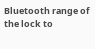Bluetooth range of the lock to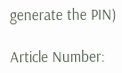generate the PIN)

Article Number: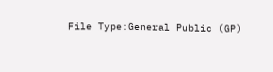File Type:General Public (GP)